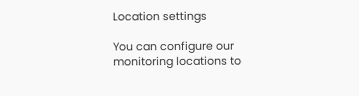Location settings

You can configure our monitoring locations to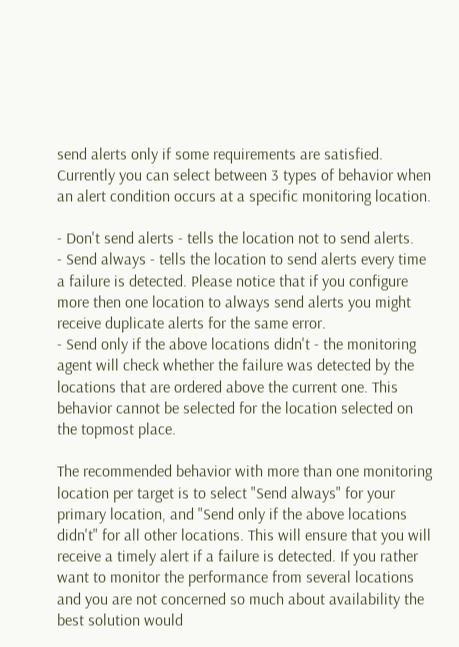send alerts only if some requirements are satisfied. Currently you can select between 3 types of behavior when an alert condition occurs at a specific monitoring location.

- Don't send alerts - tells the location not to send alerts.
- Send always - tells the location to send alerts every time a failure is detected. Please notice that if you configure more then one location to always send alerts you might receive duplicate alerts for the same error.
- Send only if the above locations didn't - the monitoring agent will check whether the failure was detected by the locations that are ordered above the current one. This behavior cannot be selected for the location selected on the topmost place.

The recommended behavior with more than one monitoring location per target is to select "Send always" for your primary location, and "Send only if the above locations didn't" for all other locations. This will ensure that you will receive a timely alert if a failure is detected. If you rather want to monitor the performance from several locations and you are not concerned so much about availability the best solution would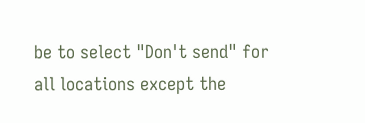be to select "Don't send" for all locations except the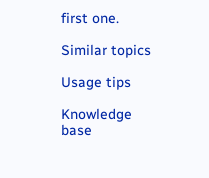first one.

Similar topics

Usage tips

Knowledge base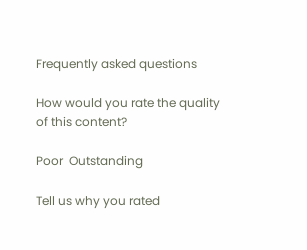Frequently asked questions

How would you rate the quality of this content?

Poor  Outstanding

Tell us why you rated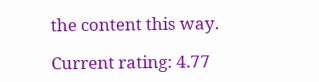the content this way.

Current rating: 4.77